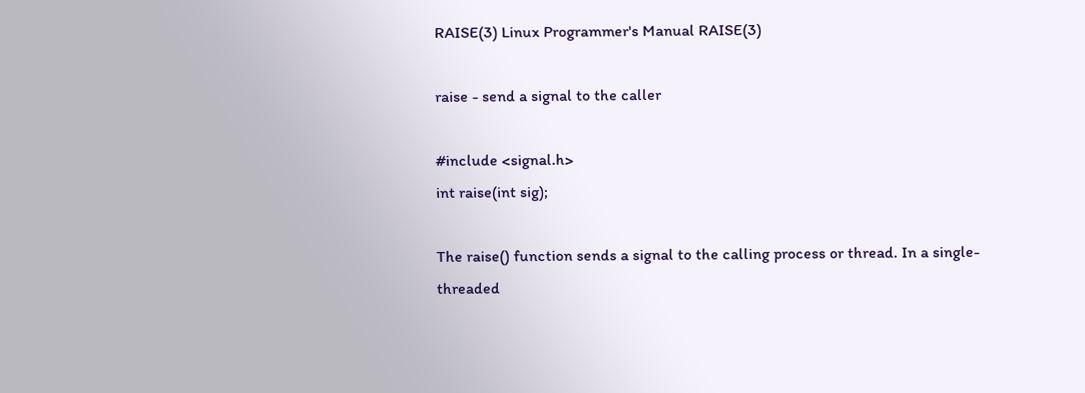RAISE(3) Linux Programmer's Manual RAISE(3)

raise - send a signal to the caller

#include <signal.h>
int raise(int sig);

The raise() function sends a signal to the calling process or thread. In a single-threaded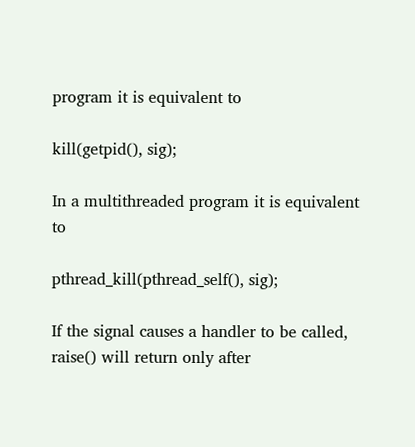program it is equivalent to

kill(getpid(), sig);

In a multithreaded program it is equivalent to

pthread_kill(pthread_self(), sig);

If the signal causes a handler to be called, raise() will return only after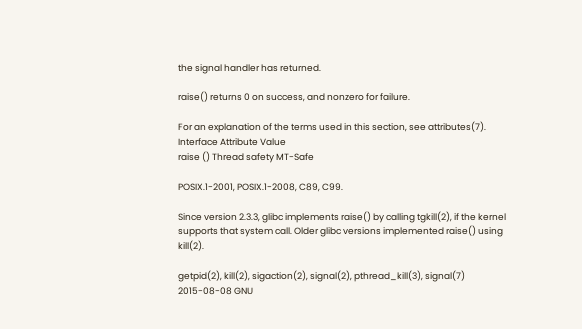the signal handler has returned.

raise() returns 0 on success, and nonzero for failure.

For an explanation of the terms used in this section, see attributes(7).
Interface Attribute Value
raise () Thread safety MT-Safe

POSIX.1-2001, POSIX.1-2008, C89, C99.

Since version 2.3.3, glibc implements raise() by calling tgkill(2), if the kernel supports that system call. Older glibc versions implemented raise() using kill(2).

getpid(2), kill(2), sigaction(2), signal(2), pthread_kill(3), signal(7)
2015-08-08 GNU